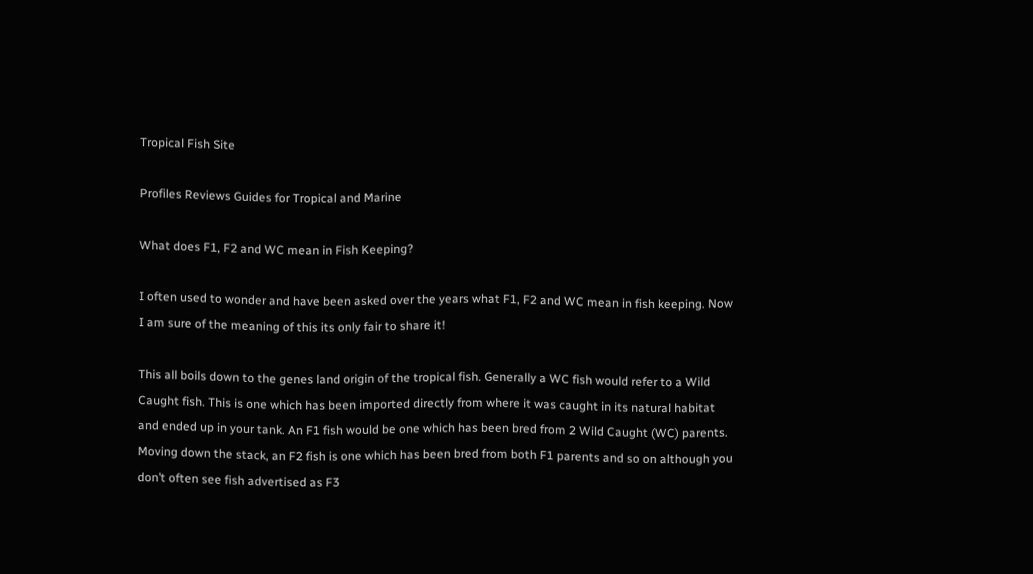Tropical Fish Site

Profiles Reviews Guides for Tropical and Marine

What does F1, F2 and WC mean in Fish Keeping?

I often used to wonder and have been asked over the years what F1, F2 and WC mean in fish keeping. Now I am sure of the meaning of this its only fair to share it!

This all boils down to the genes land origin of the tropical fish. Generally a WC fish would refer to a Wild Caught fish. This is one which has been imported directly from where it was caught in its natural habitat and ended up in your tank. An F1 fish would be one which has been bred from 2 Wild Caught (WC) parents. Moving down the stack, an F2 fish is one which has been bred from both F1 parents and so on although you don’t often see fish advertised as F3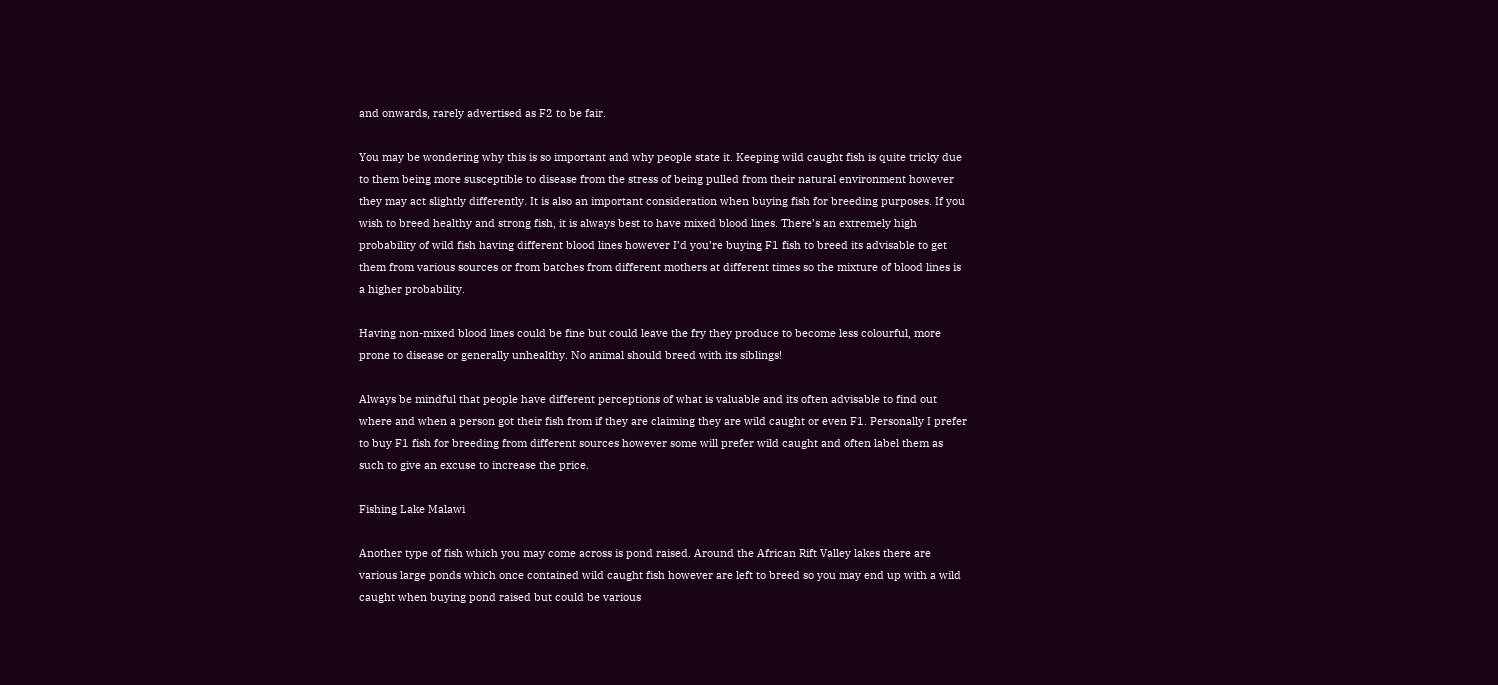and onwards, rarely advertised as F2 to be fair.

You may be wondering why this is so important and why people state it. Keeping wild caught fish is quite tricky due to them being more susceptible to disease from the stress of being pulled from their natural environment however they may act slightly differently. It is also an important consideration when buying fish for breeding purposes. If you wish to breed healthy and strong fish, it is always best to have mixed blood lines. There’s an extremely high probability of wild fish having different blood lines however I’d you’re buying F1 fish to breed its advisable to get them from various sources or from batches from different mothers at different times so the mixture of blood lines is a higher probability.

Having non-mixed blood lines could be fine but could leave the fry they produce to become less colourful, more prone to disease or generally unhealthy. No animal should breed with its siblings!

Always be mindful that people have different perceptions of what is valuable and its often advisable to find out where and when a person got their fish from if they are claiming they are wild caught or even F1. Personally I prefer to buy F1 fish for breeding from different sources however some will prefer wild caught and often label them as such to give an excuse to increase the price.

Fishing Lake Malawi

Another type of fish which you may come across is pond raised. Around the African Rift Valley lakes there are various large ponds which once contained wild caught fish however are left to breed so you may end up with a wild caught when buying pond raised but could be various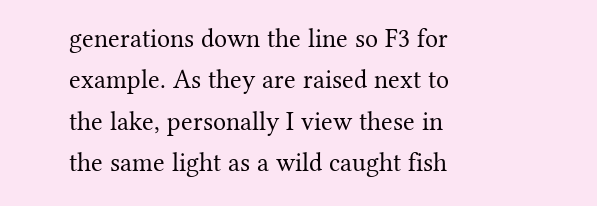generations down the line so F3 for example. As they are raised next to the lake, personally I view these in the same light as a wild caught fish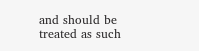and should be treated as such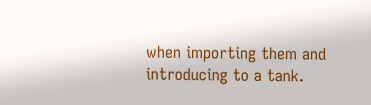when importing them and introducing to a tank.